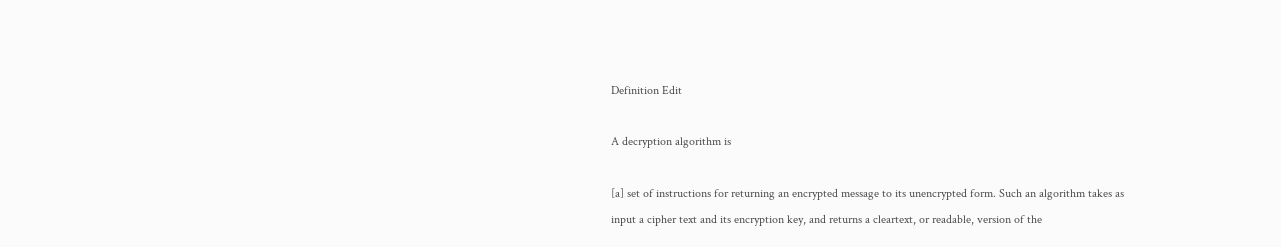Definition Edit

A decryption algorithm is

[a] set of instructions for returning an encrypted message to its unencrypted form. Such an algorithm takes as input a cipher text and its encryption key, and returns a cleartext, or readable, version of the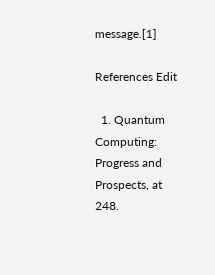message.[1]

References Edit

  1. Quantum Computing: Progress and Prospects, at 248.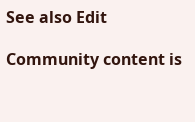See also Edit

Community content is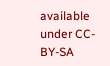available under CC-BY-SA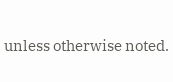unless otherwise noted.